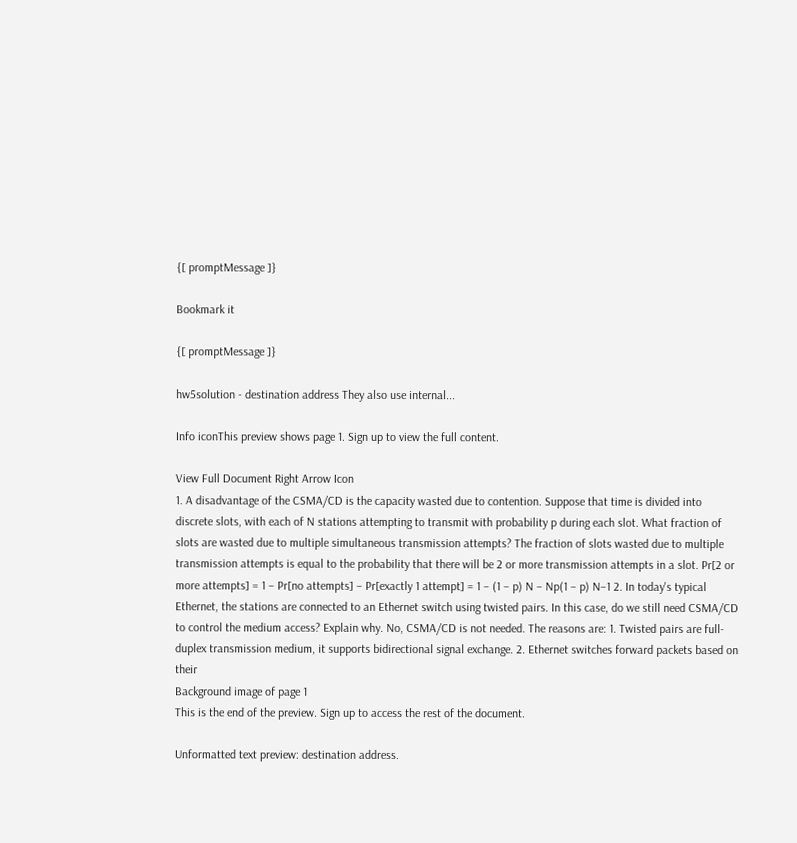{[ promptMessage ]}

Bookmark it

{[ promptMessage ]}

hw5solution - destination address They also use internal...

Info iconThis preview shows page 1. Sign up to view the full content.

View Full Document Right Arrow Icon
1. A disadvantage of the CSMA/CD is the capacity wasted due to contention. Suppose that time is divided into discrete slots, with each of N stations attempting to transmit with probability p during each slot. What fraction of slots are wasted due to multiple simultaneous transmission attempts? The fraction of slots wasted due to multiple transmission attempts is equal to the probability that there will be 2 or more transmission attempts in a slot. Pr[2 or more attempts] = 1 – Pr[no attempts] – Pr[exactly 1 attempt] = 1 – (1 – p) N – Np(1 – p) N–1 2. In today's typical Ethernet, the stations are connected to an Ethernet switch using twisted pairs. In this case, do we still need CSMA/CD to control the medium access? Explain why. No, CSMA/CD is not needed. The reasons are: 1. Twisted pairs are full-duplex transmission medium, it supports bidirectional signal exchange. 2. Ethernet switches forward packets based on their
Background image of page 1
This is the end of the preview. Sign up to access the rest of the document.

Unformatted text preview: destination address.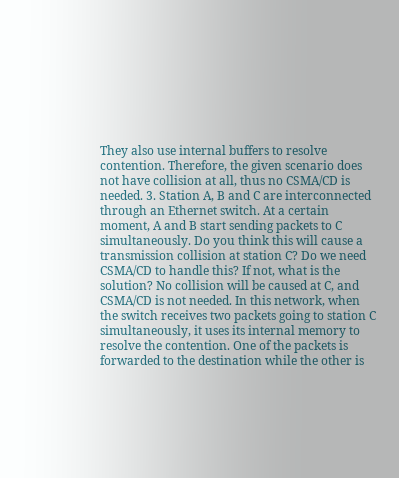They also use internal buffers to resolve contention. Therefore, the given scenario does not have collision at all, thus no CSMA/CD is needed. 3. Station A, B and C are interconnected through an Ethernet switch. At a certain moment, A and B start sending packets to C simultaneously. Do you think this will cause a transmission collision at station C? Do we need CSMA/CD to handle this? If not, what is the solution? No collision will be caused at C, and CSMA/CD is not needed. In this network, when the switch receives two packets going to station C simultaneously, it uses its internal memory to resolve the contention. One of the packets is forwarded to the destination while the other is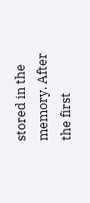stored in the memory. After the first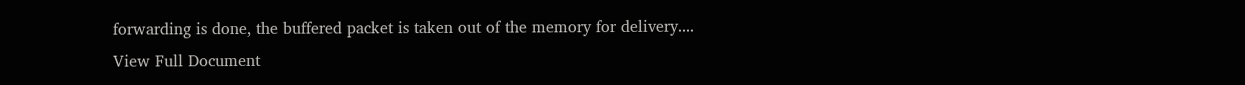forwarding is done, the buffered packet is taken out of the memory for delivery....
View Full Document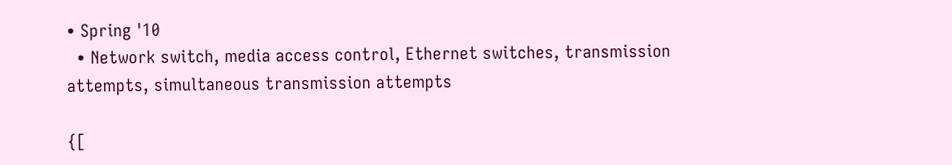• Spring '10
  • Network switch, media access control, Ethernet switches, transmission attempts, simultaneous transmission attempts

{[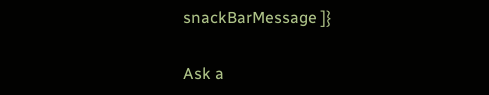snackBarMessage ]}

Ask a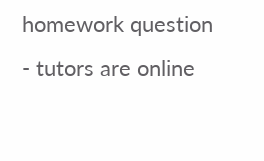homework question - tutors are online